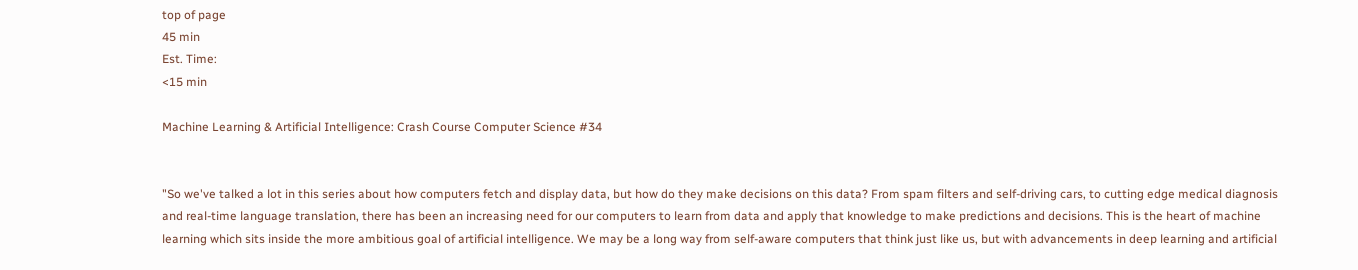top of page
45 min
Est. Time:
<15 min

Machine Learning & Artificial Intelligence: Crash Course Computer Science #34


"So we've talked a lot in this series about how computers fetch and display data, but how do they make decisions on this data? From spam filters and self-driving cars, to cutting edge medical diagnosis and real-time language translation, there has been an increasing need for our computers to learn from data and apply that knowledge to make predictions and decisions. This is the heart of machine learning which sits inside the more ambitious goal of artificial intelligence. We may be a long way from self-aware computers that think just like us, but with advancements in deep learning and artificial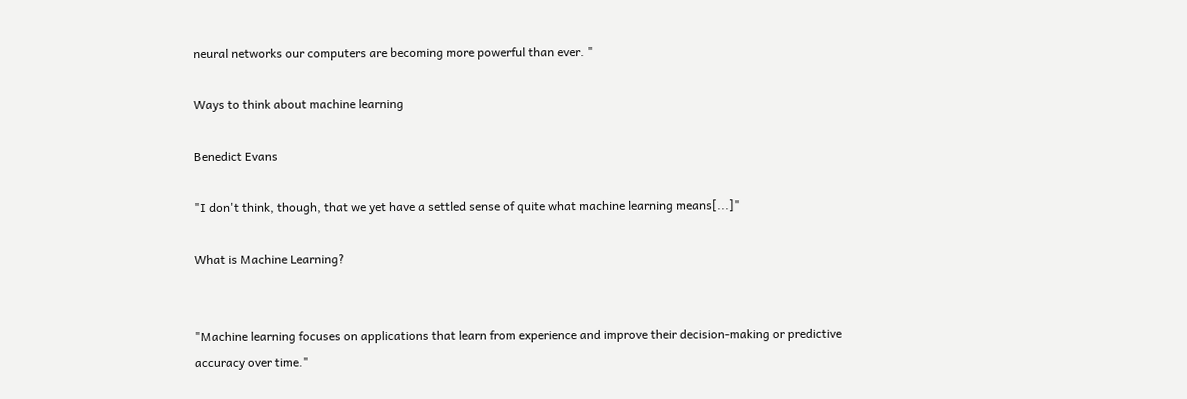neural networks our computers are becoming more powerful than ever. "

Ways to think about machine learning

Benedict Evans

"I don't think, though, that we yet have a settled sense of quite what machine learning means[...]"

What is Machine Learning?


"Machine learning focuses on applications that learn from experience and improve their decision-making or predictive accuracy over time."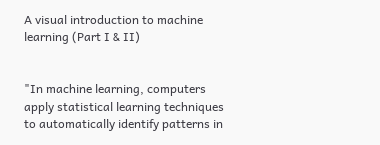A visual introduction to machine learning (Part I & II)


"In machine learning, computers apply statistical learning techniques to automatically identify patterns in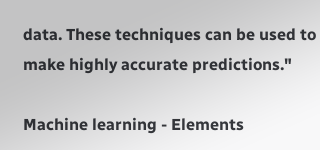data. These techniques can be used to make highly accurate predictions."

Machine learning - Elements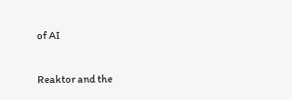of AI

Reaktor and the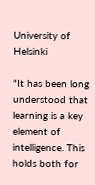University of Helsinki

"It has been long understood that learning is a key element of intelligence. This holds both for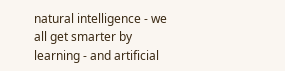natural intelligence - we all get smarter by learning - and artificial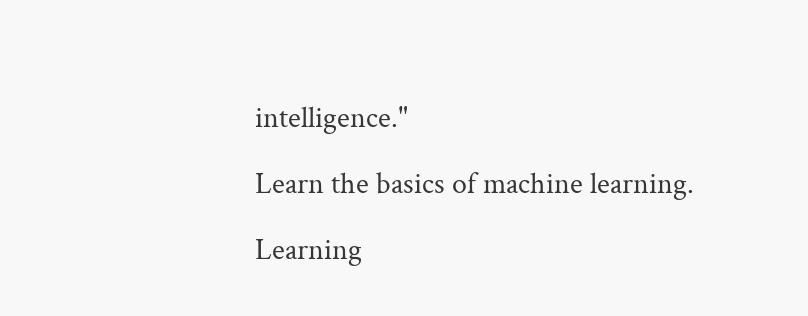intelligence."

Learn the basics of machine learning.

Learning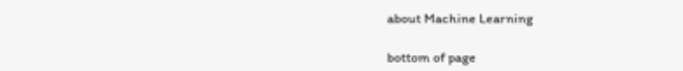about Machine Learning

bottom of page